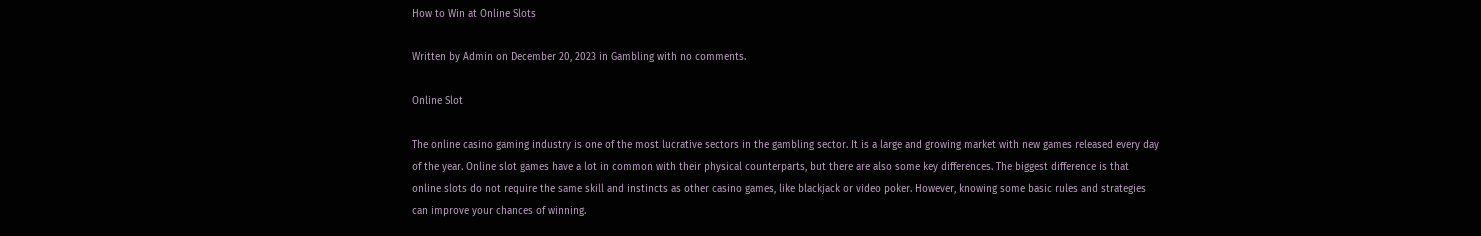How to Win at Online Slots

Written by Admin on December 20, 2023 in Gambling with no comments.

Online Slot

The online casino gaming industry is one of the most lucrative sectors in the gambling sector. It is a large and growing market with new games released every day of the year. Online slot games have a lot in common with their physical counterparts, but there are also some key differences. The biggest difference is that online slots do not require the same skill and instincts as other casino games, like blackjack or video poker. However, knowing some basic rules and strategies can improve your chances of winning.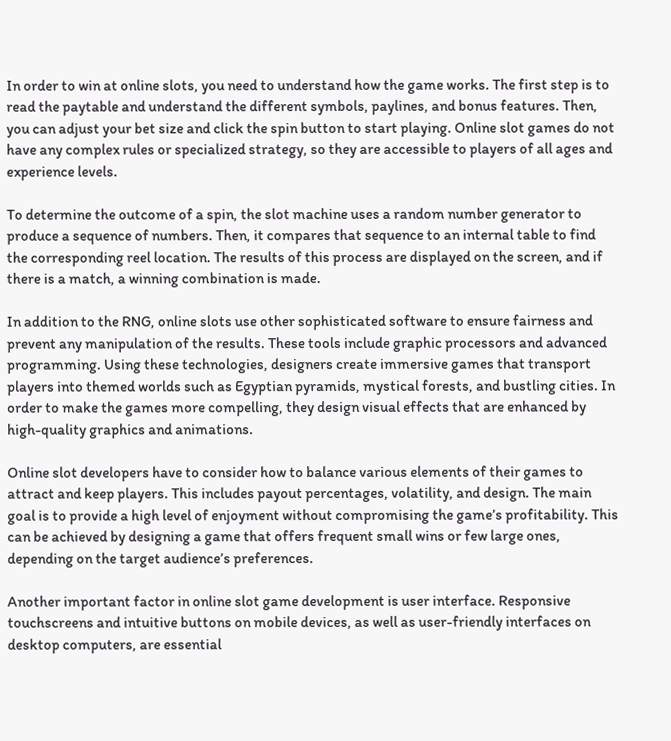In order to win at online slots, you need to understand how the game works. The first step is to read the paytable and understand the different symbols, paylines, and bonus features. Then, you can adjust your bet size and click the spin button to start playing. Online slot games do not have any complex rules or specialized strategy, so they are accessible to players of all ages and experience levels.

To determine the outcome of a spin, the slot machine uses a random number generator to produce a sequence of numbers. Then, it compares that sequence to an internal table to find the corresponding reel location. The results of this process are displayed on the screen, and if there is a match, a winning combination is made.

In addition to the RNG, online slots use other sophisticated software to ensure fairness and prevent any manipulation of the results. These tools include graphic processors and advanced programming. Using these technologies, designers create immersive games that transport players into themed worlds such as Egyptian pyramids, mystical forests, and bustling cities. In order to make the games more compelling, they design visual effects that are enhanced by high-quality graphics and animations.

Online slot developers have to consider how to balance various elements of their games to attract and keep players. This includes payout percentages, volatility, and design. The main goal is to provide a high level of enjoyment without compromising the game’s profitability. This can be achieved by designing a game that offers frequent small wins or few large ones, depending on the target audience’s preferences.

Another important factor in online slot game development is user interface. Responsive touchscreens and intuitive buttons on mobile devices, as well as user-friendly interfaces on desktop computers, are essential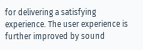for delivering a satisfying experience. The user experience is further improved by sound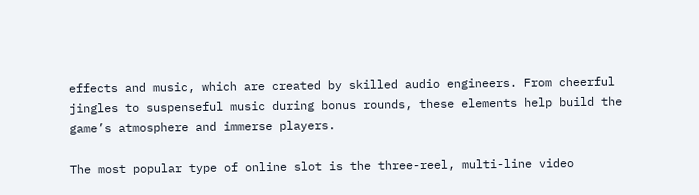effects and music, which are created by skilled audio engineers. From cheerful jingles to suspenseful music during bonus rounds, these elements help build the game’s atmosphere and immerse players.

The most popular type of online slot is the three-reel, multi-line video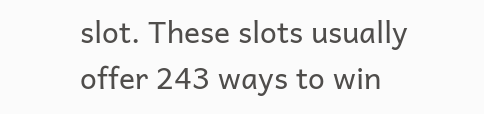slot. These slots usually offer 243 ways to win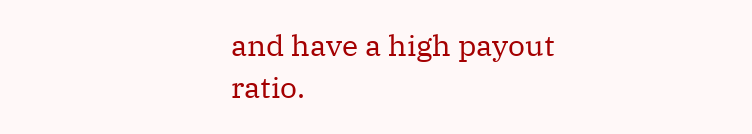and have a high payout ratio.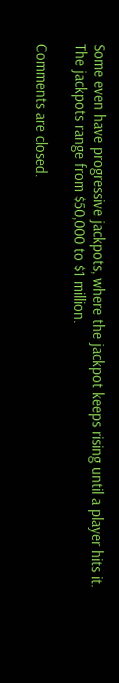Some even have progressive jackpots, where the jackpot keeps rising until a player hits it. The jackpots range from $50,000 to $1 million.

Comments are closed.